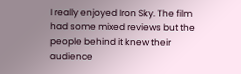I really enjoyed Iron Sky. The film had some mixed reviews but the people behind it knew their audience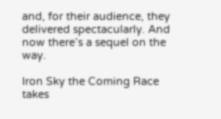and, for their audience, they delivered spectacularly. And now there’s a sequel on the way.

Iron Sky the Coming Race takes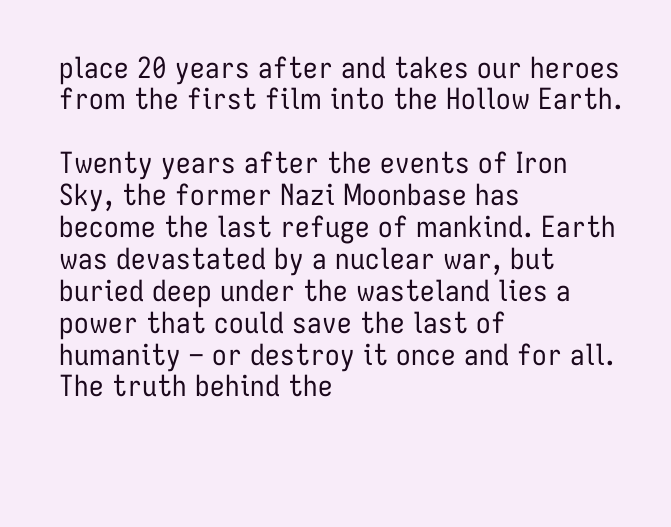place 20 years after and takes our heroes from the first film into the Hollow Earth.

Twenty years after the events of Iron Sky, the former Nazi Moonbase has become the last refuge of mankind. Earth was devastated by a nuclear war, but buried deep under the wasteland lies a power that could save the last of humanity – or destroy it once and for all. The truth behind the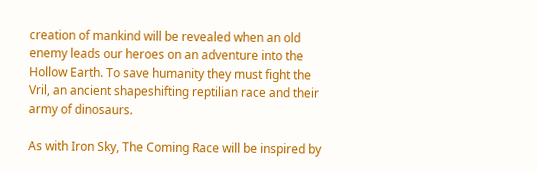creation of mankind will be revealed when an old enemy leads our heroes on an adventure into the Hollow Earth. To save humanity they must fight the Vril, an ancient shapeshifting reptilian race and their army of dinosaurs.

As with Iron Sky, The Coming Race will be inspired by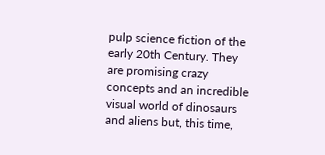pulp science fiction of the early 20th Century. They are promising crazy concepts and an incredible visual world of dinosaurs and aliens but, this time,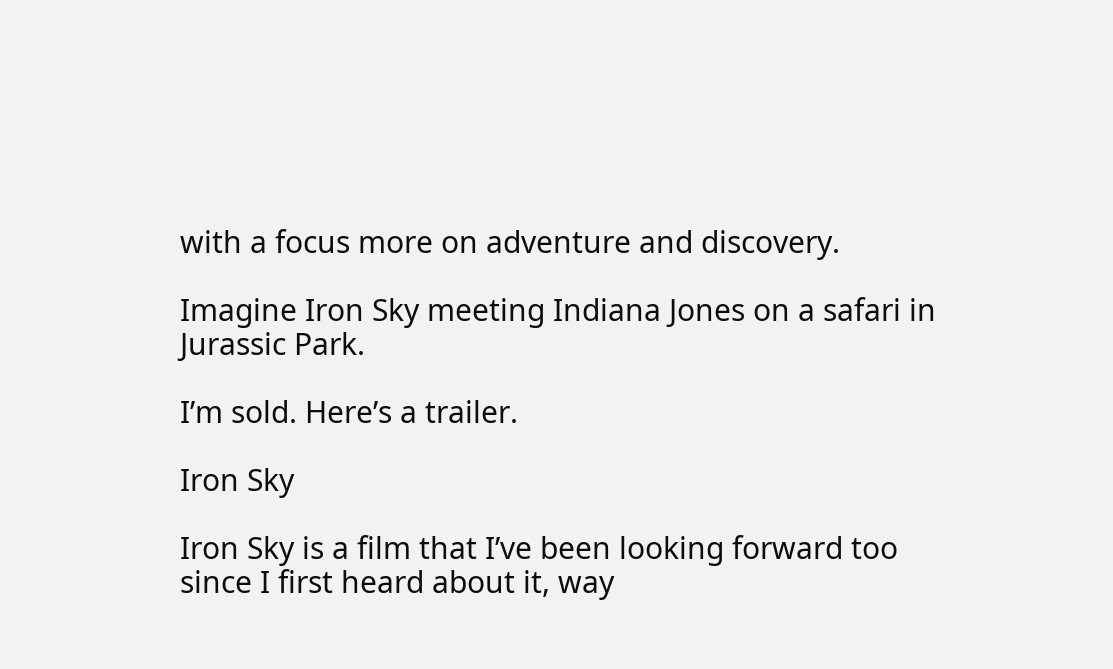with a focus more on adventure and discovery.

Imagine Iron Sky meeting Indiana Jones on a safari in Jurassic Park.

I’m sold. Here’s a trailer.

Iron Sky

Iron Sky is a film that I’ve been looking forward too since I first heard about it, way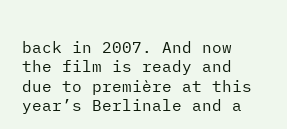back in 2007. And now the film is ready and due to première at this year’s Berlinale and a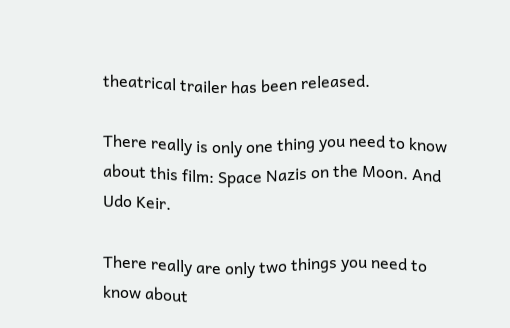theatrical trailer has been released.

There really is only one thing you need to know about this film: Space Nazis on the Moon. And Udo Keir.

There really are only two things you need to know about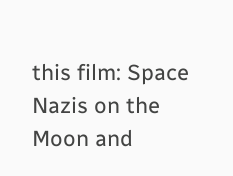this film: Space Nazis on the Moon and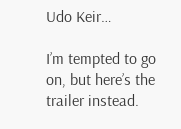Udo Keir…

I’m tempted to go on, but here’s the trailer instead.